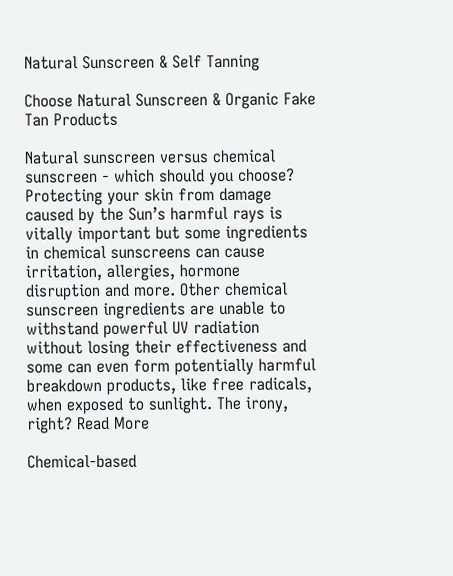Natural Sunscreen & Self Tanning

Choose Natural Sunscreen & Organic Fake Tan Products

Natural sunscreen versus chemical sunscreen - which should you choose? Protecting your skin from damage caused by the Sun’s harmful rays is vitally important but some ingredients in chemical sunscreens can cause irritation, allergies, hormone disruption and more. Other chemical sunscreen ingredients are unable to withstand powerful UV radiation without losing their effectiveness and some can even form potentially harmful breakdown products, like free radicals, when exposed to sunlight. The irony, right? Read More

Chemical-based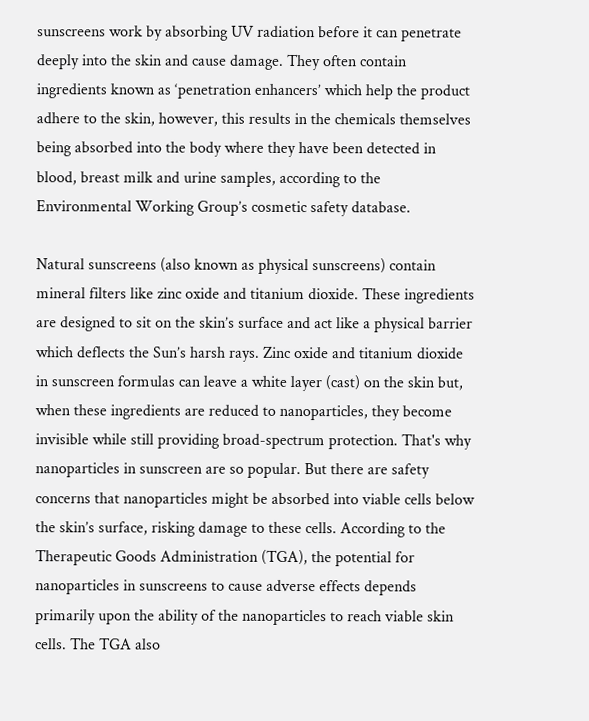sunscreens work by absorbing UV radiation before it can penetrate deeply into the skin and cause damage. They often contain ingredients known as ‘penetration enhancers’ which help the product adhere to the skin, however, this results in the chemicals themselves being absorbed into the body where they have been detected in blood, breast milk and urine samples, according to the Environmental Working Group’s cosmetic safety database.

Natural sunscreens (also known as physical sunscreens) contain mineral filters like zinc oxide and titanium dioxide. These ingredients are designed to sit on the skin’s surface and act like a physical barrier which deflects the Sun’s harsh rays. Zinc oxide and titanium dioxide in sunscreen formulas can leave a white layer (cast) on the skin but, when these ingredients are reduced to nanoparticles, they become invisible while still providing broad-spectrum protection. That's why nanoparticles in sunscreen are so popular. But there are safety concerns that nanoparticles might be absorbed into viable cells below the skin’s surface, risking damage to these cells. According to the Therapeutic Goods Administration (TGA), the potential for nanoparticles in sunscreens to cause adverse effects depends primarily upon the ability of the nanoparticles to reach viable skin cells. The TGA also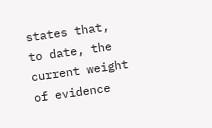states that, to date, the current weight of evidence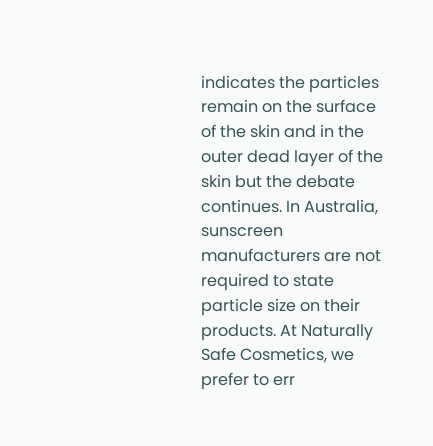indicates the particles remain on the surface of the skin and in the outer dead layer of the skin but the debate continues. In Australia, sunscreen manufacturers are not required to state particle size on their products. At Naturally Safe Cosmetics, we prefer to err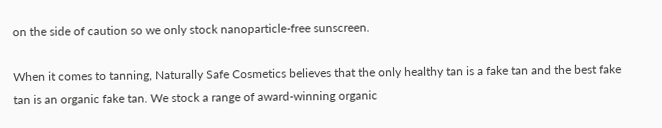on the side of caution so we only stock nanoparticle-free sunscreen.

When it comes to tanning, Naturally Safe Cosmetics believes that the only healthy tan is a fake tan and the best fake tan is an organic fake tan. We stock a range of award-winning organic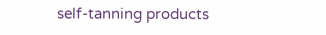self-tanning products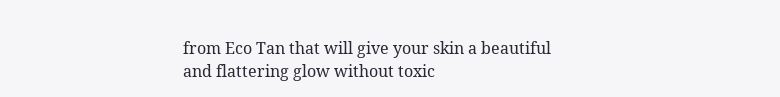from Eco Tan that will give your skin a beautiful and flattering glow without toxic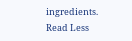ingredients. Read Less